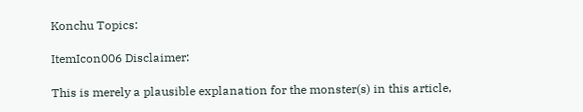Konchu Topics:

ItemIcon006 Disclaimer:

This is merely a plausible explanation for the monster(s) in this article,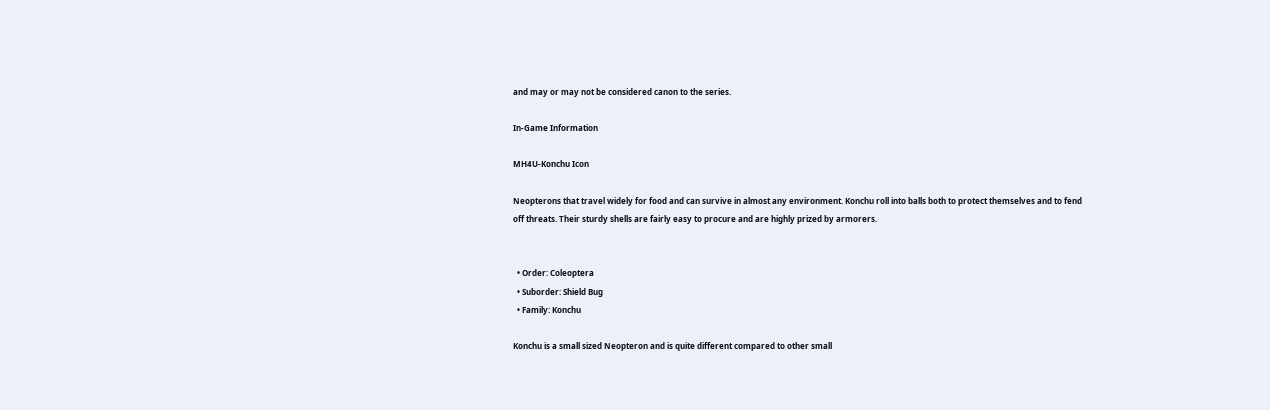and may or may not be considered canon to the series.

In-Game Information

MH4U-Konchu Icon

Neopterons that travel widely for food and can survive in almost any environment. Konchu roll into balls both to protect themselves and to fend off threats. Their sturdy shells are fairly easy to procure and are highly prized by armorers.


  • Order: Coleoptera
  • Suborder: Shield Bug
  • Family: Konchu

Konchu is a small sized Neopteron and is quite different compared to other small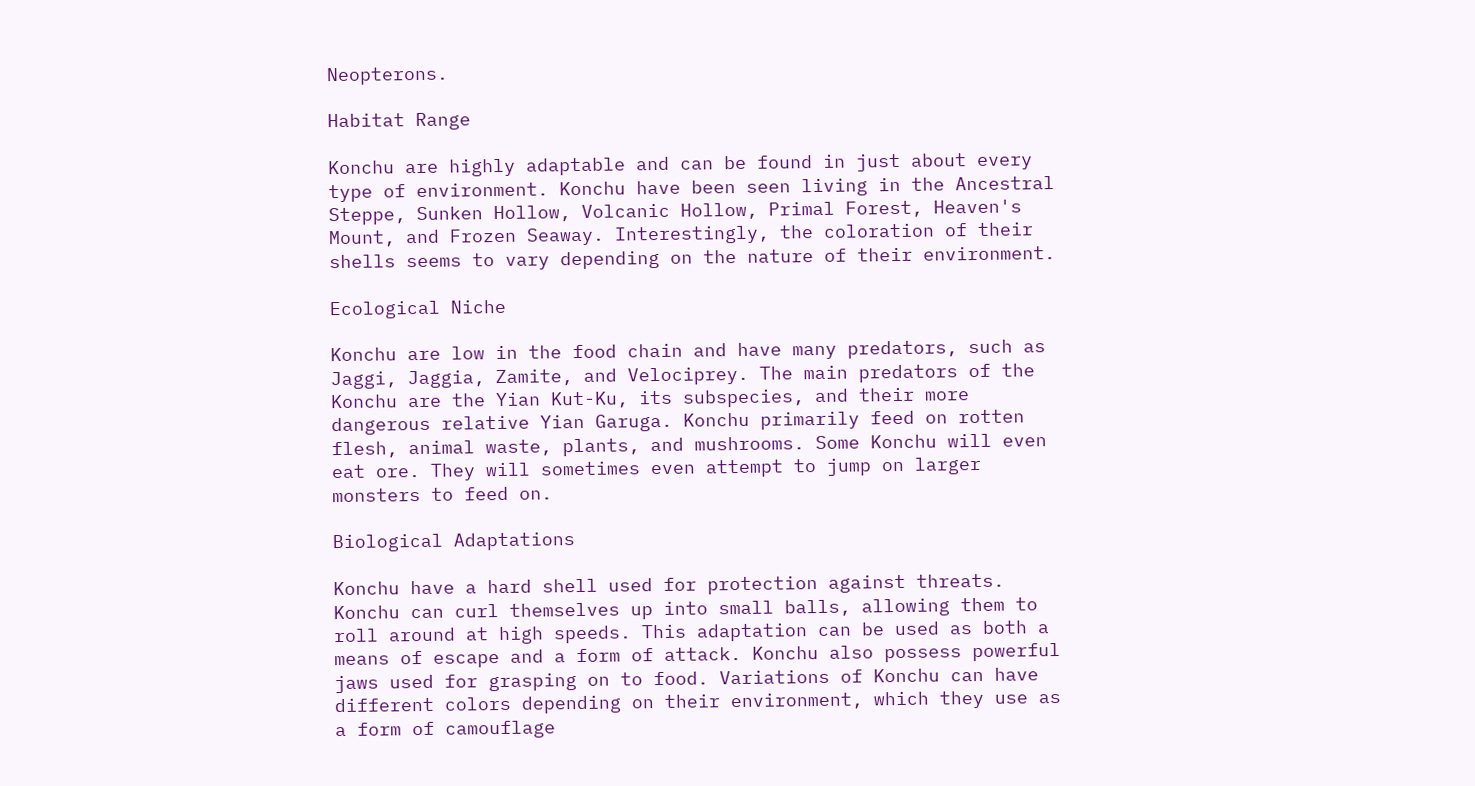Neopterons.

Habitat Range

Konchu are highly adaptable and can be found in just about every type of environment. Konchu have been seen living in the Ancestral Steppe, Sunken Hollow, Volcanic Hollow, Primal Forest, Heaven's Mount, and Frozen Seaway. Interestingly, the coloration of their shells seems to vary depending on the nature of their environment.

Ecological Niche

Konchu are low in the food chain and have many predators, such as Jaggi, Jaggia, Zamite, and Velociprey. The main predators of the Konchu are the Yian Kut-Ku, its subspecies, and their more dangerous relative Yian Garuga. Konchu primarily feed on rotten flesh, animal waste, plants, and mushrooms. Some Konchu will even eat ore. They will sometimes even attempt to jump on larger monsters to feed on.

Biological Adaptations

Konchu have a hard shell used for protection against threats. Konchu can curl themselves up into small balls, allowing them to roll around at high speeds. This adaptation can be used as both a means of escape and a form of attack. Konchu also possess powerful jaws used for grasping on to food. Variations of Konchu can have different colors depending on their environment, which they use as a form of camouflage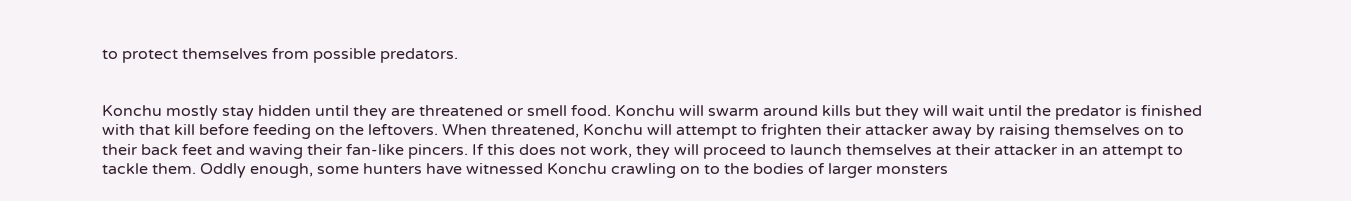to protect themselves from possible predators.


Konchu mostly stay hidden until they are threatened or smell food. Konchu will swarm around kills but they will wait until the predator is finished with that kill before feeding on the leftovers. When threatened, Konchu will attempt to frighten their attacker away by raising themselves on to their back feet and waving their fan-like pincers. If this does not work, they will proceed to launch themselves at their attacker in an attempt to tackle them. Oddly enough, some hunters have witnessed Konchu crawling on to the bodies of larger monsters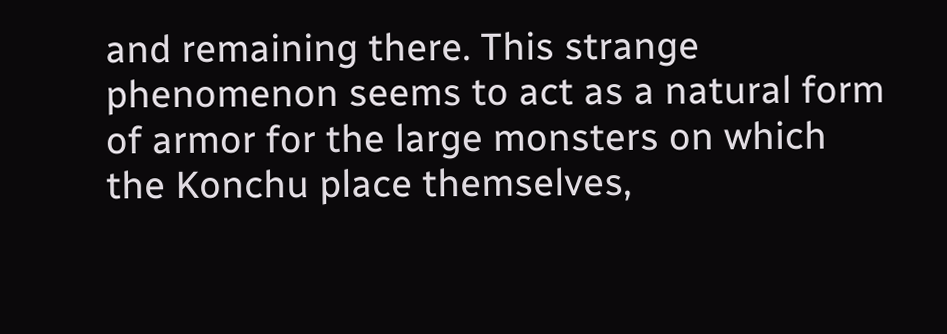and remaining there. This strange phenomenon seems to act as a natural form of armor for the large monsters on which the Konchu place themselves,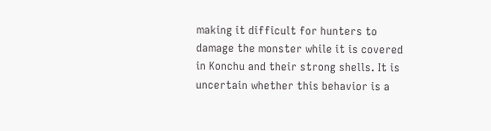making it difficult for hunters to damage the monster while it is covered in Konchu and their strong shells. It is uncertain whether this behavior is a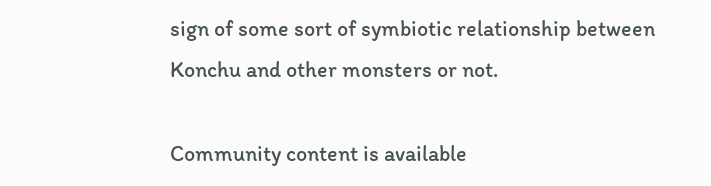sign of some sort of symbiotic relationship between Konchu and other monsters or not.

Community content is available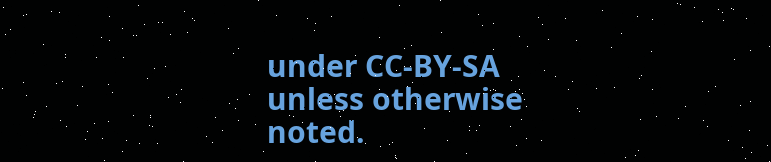under CC-BY-SA unless otherwise noted.